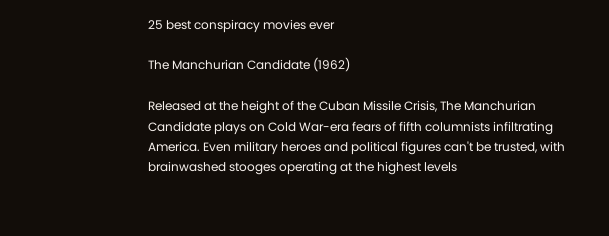25 best conspiracy movies ever

The Manchurian Candidate (1962)

Released at the height of the Cuban Missile Crisis, The Manchurian Candidate plays on Cold War-era fears of fifth columnists infiltrating America. Even military heroes and political figures can't be trusted, with brainwashed stooges operating at the highest levels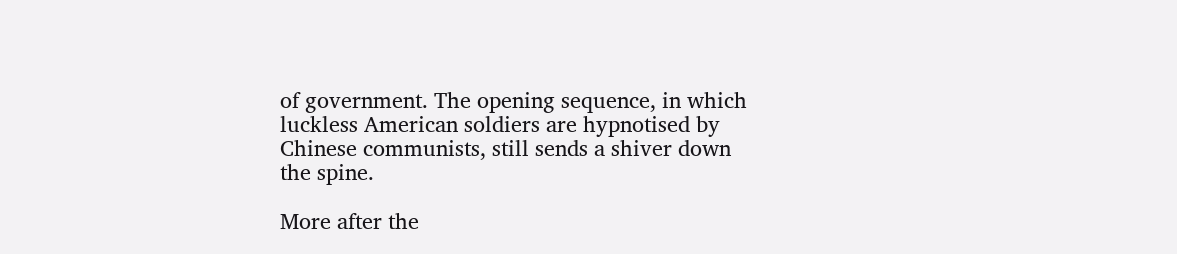of government. The opening sequence, in which luckless American soldiers are hypnotised by Chinese communists, still sends a shiver down the spine.

More after the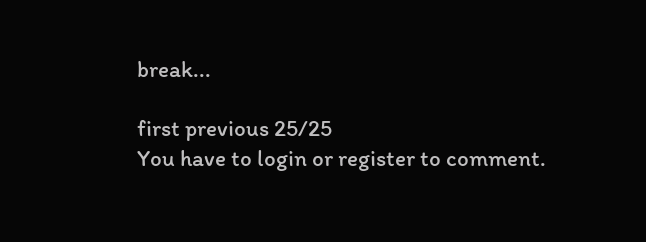break...

first previous 25/25
You have to login or register to comment.